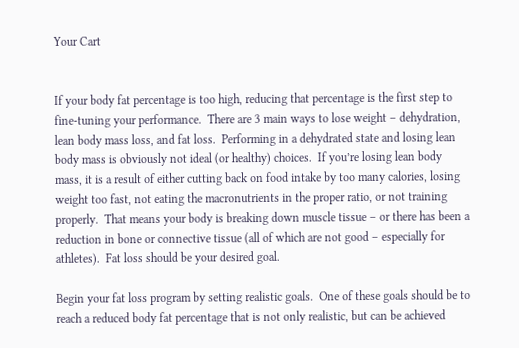Your Cart


If your body fat percentage is too high, reducing that percentage is the first step to fine-tuning your performance.  There are 3 main ways to lose weight – dehydration, lean body mass loss, and fat loss.  Performing in a dehydrated state and losing lean body mass is obviously not ideal (or healthy) choices.  If you’re losing lean body mass, it is a result of either cutting back on food intake by too many calories, losing weight too fast, not eating the macronutrients in the proper ratio, or not training properly.  That means your body is breaking down muscle tissue – or there has been a reduction in bone or connective tissue (all of which are not good – especially for athletes).  Fat loss should be your desired goal.

Begin your fat loss program by setting realistic goals.  One of these goals should be to reach a reduced body fat percentage that is not only realistic, but can be achieved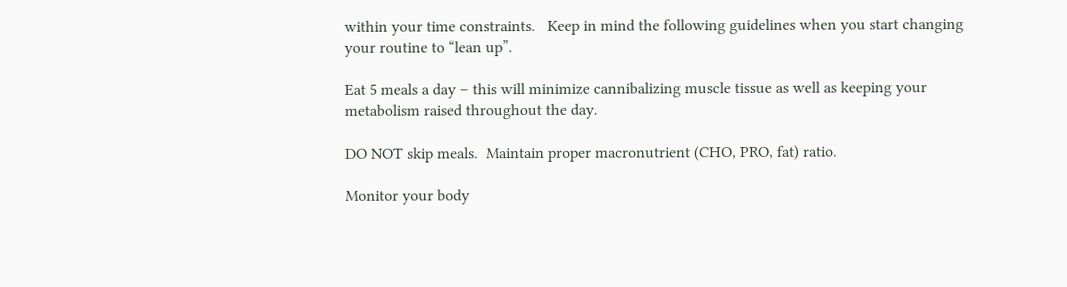within your time constraints.   Keep in mind the following guidelines when you start changing your routine to “lean up”.

Eat 5 meals a day – this will minimize cannibalizing muscle tissue as well as keeping your metabolism raised throughout the day.

DO NOT skip meals.  Maintain proper macronutrient (CHO, PRO, fat) ratio.

Monitor your body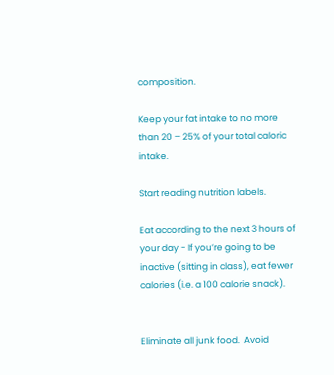composition.

Keep your fat intake to no more than 20 – 25% of your total caloric intake.

Start reading nutrition labels.

Eat according to the next 3 hours of your day - If you’re going to be inactive (sitting in class), eat fewer calories (i.e. a 100 calorie snack).


Eliminate all junk food.  Avoid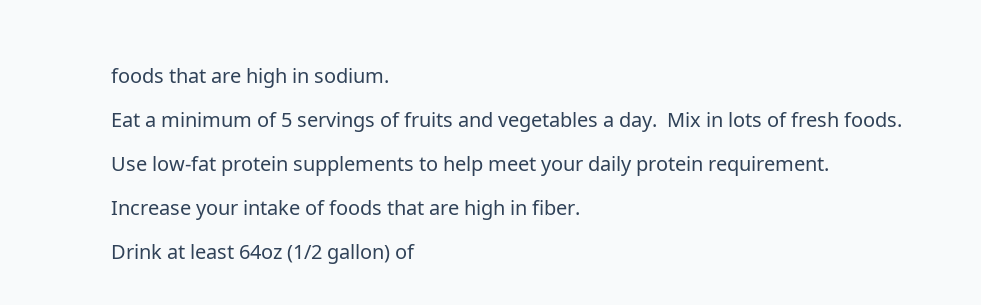foods that are high in sodium.

Eat a minimum of 5 servings of fruits and vegetables a day.  Mix in lots of fresh foods.

Use low-fat protein supplements to help meet your daily protein requirement.

Increase your intake of foods that are high in fiber.

Drink at least 64oz (1/2 gallon) of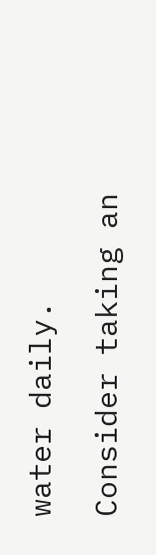water daily.

Consider taking an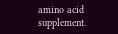amino acid supplement.